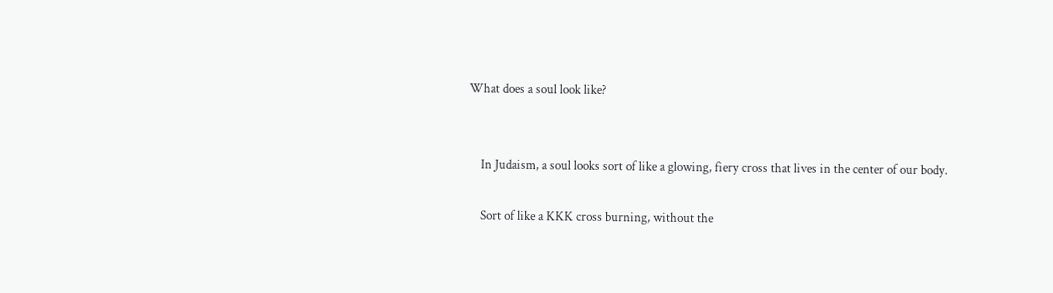What does a soul look like?


    In Judaism, a soul looks sort of like a glowing, fiery cross that lives in the center of our body.

    Sort of like a KKK cross burning, without the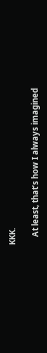KKK.

    At least, that’s how I always imagined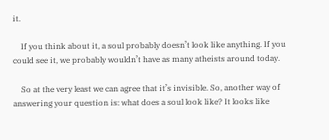it.

    If you think about it, a soul probably doesn’t look like anything. If you could see it, we probably wouldn’t have as many atheists around today.

    So at the very least we can agree that it’s invisible. So, another way of answering your question is: what does a soul look like? It looks like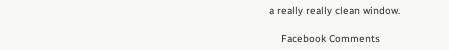a really really clean window.

    Facebook Comments